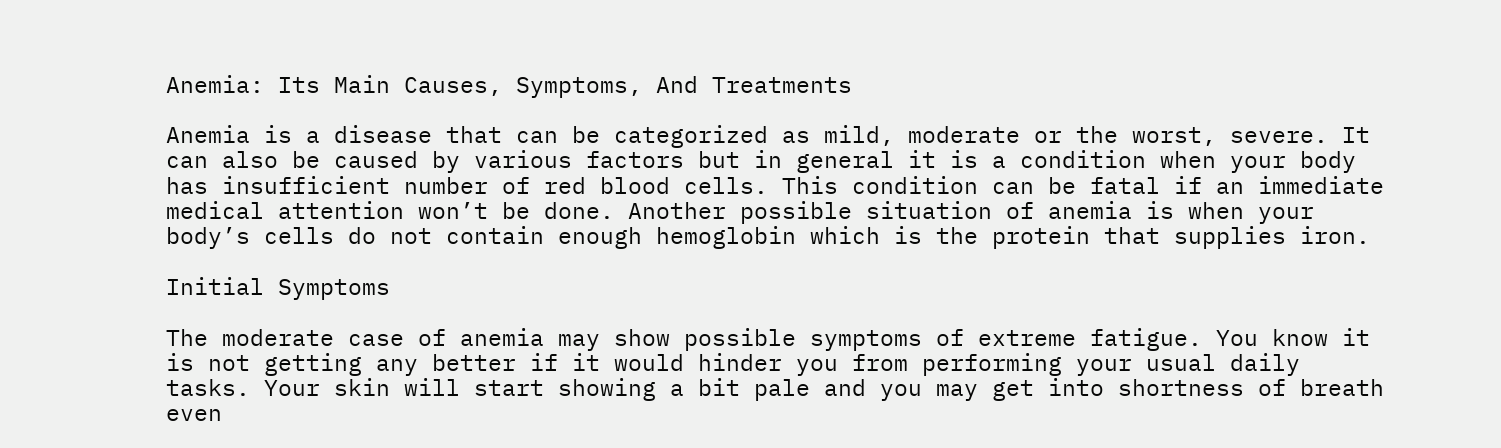Anemia: Its Main Causes, Symptoms, And Treatments

Anemia is a disease that can be categorized as mild, moderate or the worst, severe. It can also be caused by various factors but in general it is a condition when your body has insufficient number of red blood cells. This condition can be fatal if an immediate medical attention won’t be done. Another possible situation of anemia is when your body’s cells do not contain enough hemoglobin which is the protein that supplies iron.

Initial Symptoms

The moderate case of anemia may show possible symptoms of extreme fatigue. You know it is not getting any better if it would hinder you from performing your usual daily tasks. Your skin will start showing a bit pale and you may get into shortness of breath even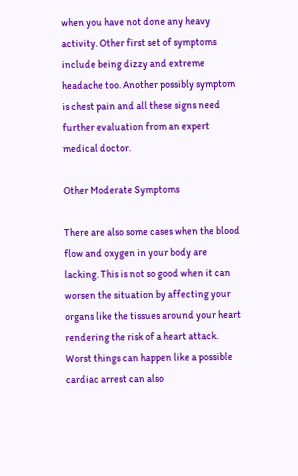when you have not done any heavy activity. Other first set of symptoms include being dizzy and extreme headache too. Another possibly symptom is chest pain and all these signs need further evaluation from an expert medical doctor.

Other Moderate Symptoms

There are also some cases when the blood flow and oxygen in your body are lacking. This is not so good when it can worsen the situation by affecting your organs like the tissues around your heart rendering the risk of a heart attack. Worst things can happen like a possible cardiac arrest can also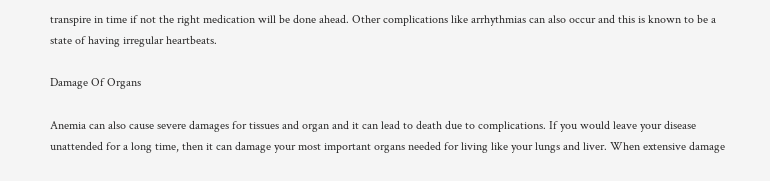transpire in time if not the right medication will be done ahead. Other complications like arrhythmias can also occur and this is known to be a state of having irregular heartbeats.

Damage Of Organs

Anemia can also cause severe damages for tissues and organ and it can lead to death due to complications. If you would leave your disease unattended for a long time, then it can damage your most important organs needed for living like your lungs and liver. When extensive damage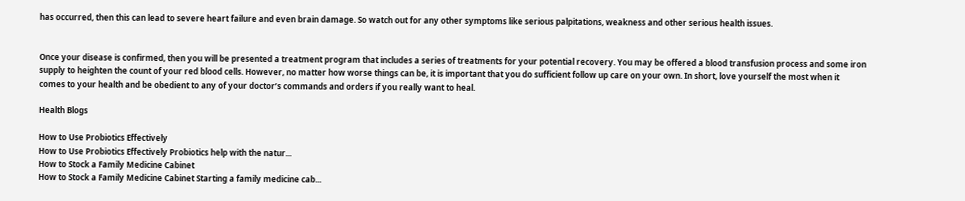has occurred, then this can lead to severe heart failure and even brain damage. So watch out for any other symptoms like serious palpitations, weakness and other serious health issues.


Once your disease is confirmed, then you will be presented a treatment program that includes a series of treatments for your potential recovery. You may be offered a blood transfusion process and some iron supply to heighten the count of your red blood cells. However, no matter how worse things can be, it is important that you do sufficient follow up care on your own. In short, love yourself the most when it comes to your health and be obedient to any of your doctor’s commands and orders if you really want to heal.

Health Blogs

How to Use Probiotics Effectively
How to Use Probiotics Effectively Probiotics help with the natur...
How to Stock a Family Medicine Cabinet
How to Stock a Family Medicine Cabinet Starting a family medicine cab...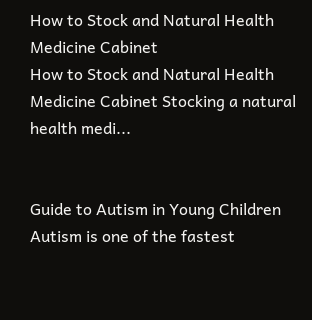How to Stock and Natural Health Medicine Cabinet
How to Stock and Natural Health Medicine Cabinet Stocking a natural health medi...


Guide to Autism in Young Children Autism is one of the fastest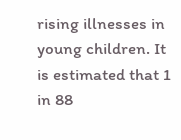rising illnesses in young children. It is estimated that 1 in 88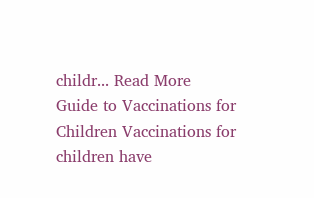childr... Read More
Guide to Vaccinations for Children Vaccinations for children have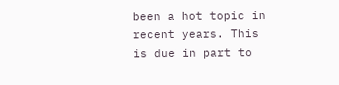been a hot topic in recent years. This is due in part to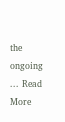the ongoing ... Read More